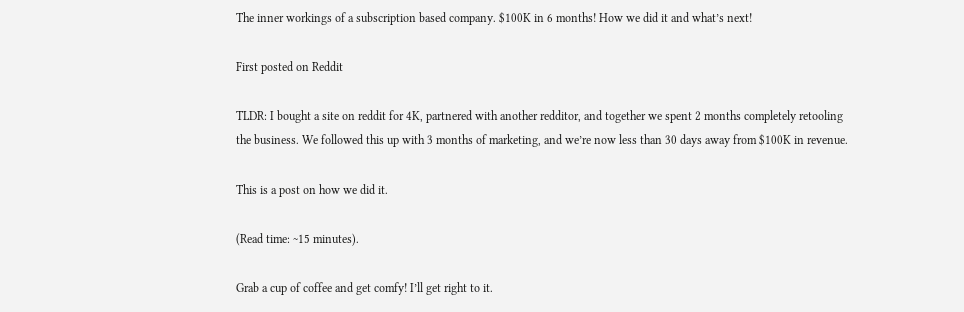The inner workings of a subscription based company. $100K in 6 months! How we did it and what’s next!

First posted on Reddit

TLDR: I bought a site on reddit for 4K, partnered with another redditor, and together we spent 2 months completely retooling the business. We followed this up with 3 months of marketing, and we’re now less than 30 days away from $100K in revenue.

This is a post on how we did it.

(Read time: ~15 minutes).

Grab a cup of coffee and get comfy! I’ll get right to it.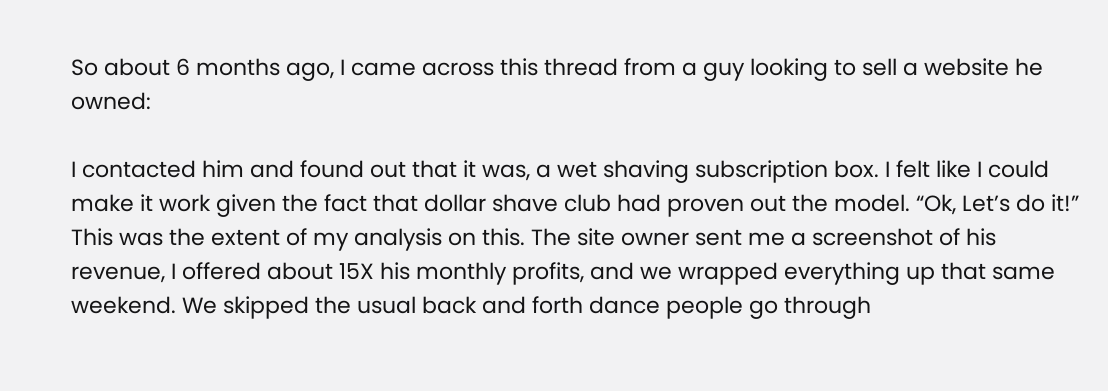So about 6 months ago, I came across this thread from a guy looking to sell a website he owned:

I contacted him and found out that it was, a wet shaving subscription box. I felt like I could make it work given the fact that dollar shave club had proven out the model. “Ok, Let’s do it!” This was the extent of my analysis on this. The site owner sent me a screenshot of his revenue, I offered about 15X his monthly profits, and we wrapped everything up that same weekend. We skipped the usual back and forth dance people go through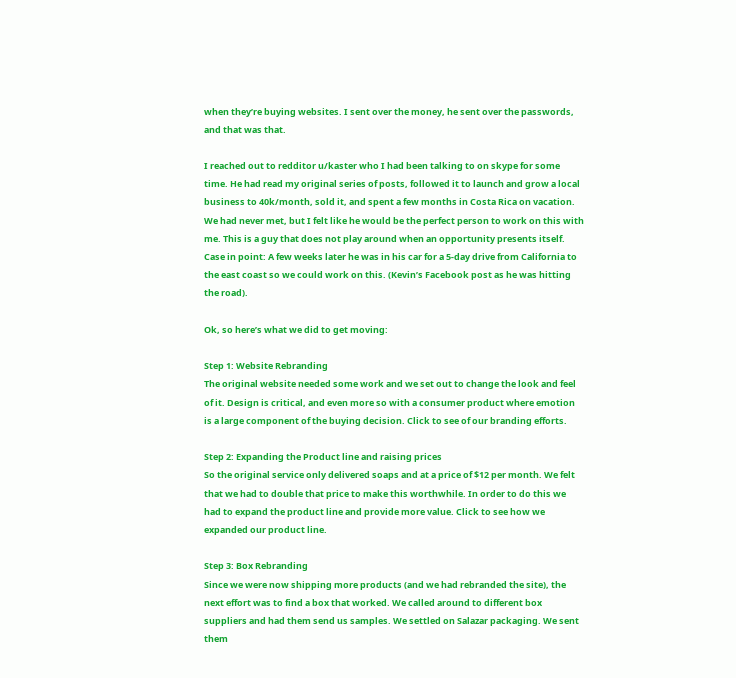when they’re buying websites. I sent over the money, he sent over the passwords, and that was that.

I reached out to redditor u/kaster who I had been talking to on skype for some time. He had read my original series of posts, followed it to launch and grow a local business to 40k/month, sold it, and spent a few months in Costa Rica on vacation. We had never met, but I felt like he would be the perfect person to work on this with me. This is a guy that does not play around when an opportunity presents itself. Case in point: A few weeks later he was in his car for a 5-day drive from California to the east coast so we could work on this. (Kevin’s Facebook post as he was hitting the road).

Ok, so here’s what we did to get moving:

Step 1: Website Rebranding
The original website needed some work and we set out to change the look and feel of it. Design is critical, and even more so with a consumer product where emotion is a large component of the buying decision. Click to see of our branding efforts.

Step 2: Expanding the Product line and raising prices
So the original service only delivered soaps and at a price of $12 per month. We felt that we had to double that price to make this worthwhile. In order to do this we had to expand the product line and provide more value. Click to see how we expanded our product line.

Step 3: Box Rebranding
Since we were now shipping more products (and we had rebranded the site), the next effort was to find a box that worked. We called around to different box suppliers and had them send us samples. We settled on Salazar packaging. We sent them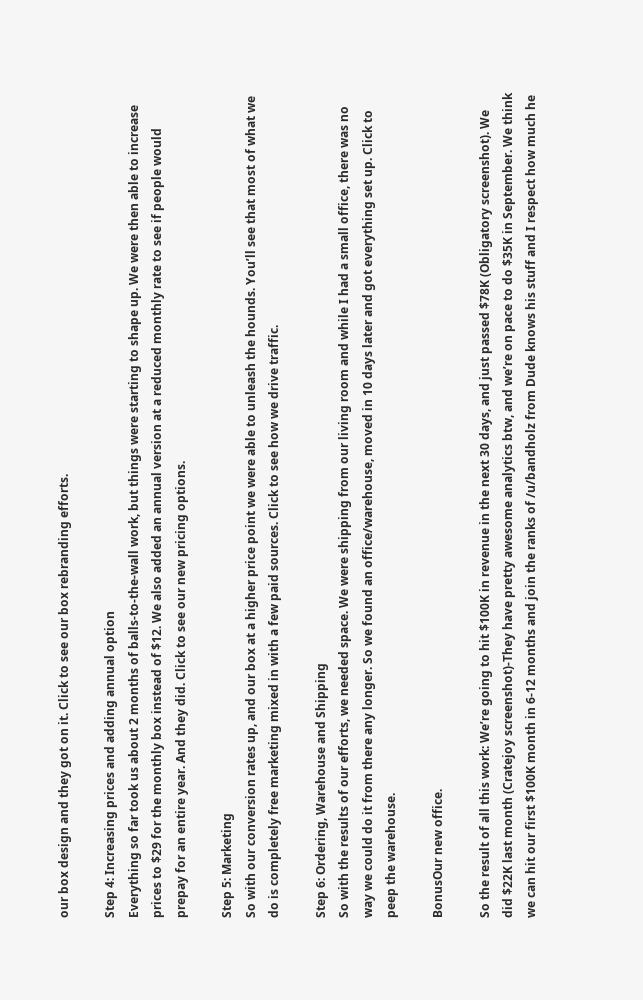our box design and they got on it. Click to see our box rebranding efforts.

Step 4: Increasing prices and adding annual option
Everything so far took us about 2 months of balls-to-the-wall work, but things were starting to shape up. We were then able to increase prices to $29 for the monthly box instead of $12. We also added an annual version at a reduced monthly rate to see if people would prepay for an entire year. And they did. Click to see our new pricing options.

Step 5: Marketing
So with our conversion rates up, and our box at a higher price point we were able to unleash the hounds. You’ll see that most of what we do is completely free marketing mixed in with a few paid sources. Click to see how we drive traffic.

Step 6: Ordering, Warehouse and Shipping
So with the results of our efforts, we needed space. We were shipping from our living room and while I had a small office, there was no way we could do it from there any longer. So we found an office/warehouse, moved in 10 days later and got everything set up. Click to peep the warehouse.

BonusOur new office.

So the result of all this work: We’re going to hit $100K in revenue in the next 30 days, and just passed $78K (Obligatory screenshot). We did $22K last month (Cratejoy screenshot)-They have pretty awesome analytics btw, and we’re on pace to do $35K in September. We think we can hit our first $100K month in 6-12 months and join the ranks of /u/bandholz from Dude knows his stuff and I respect how much he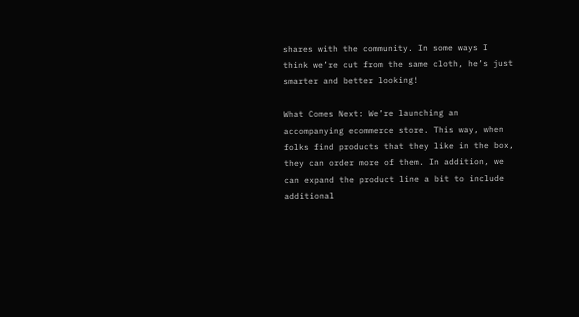shares with the community. In some ways I think we’re cut from the same cloth, he’s just smarter and better looking!

What Comes Next: We’re launching an accompanying ecommerce store. This way, when folks find products that they like in the box, they can order more of them. In addition, we can expand the product line a bit to include additional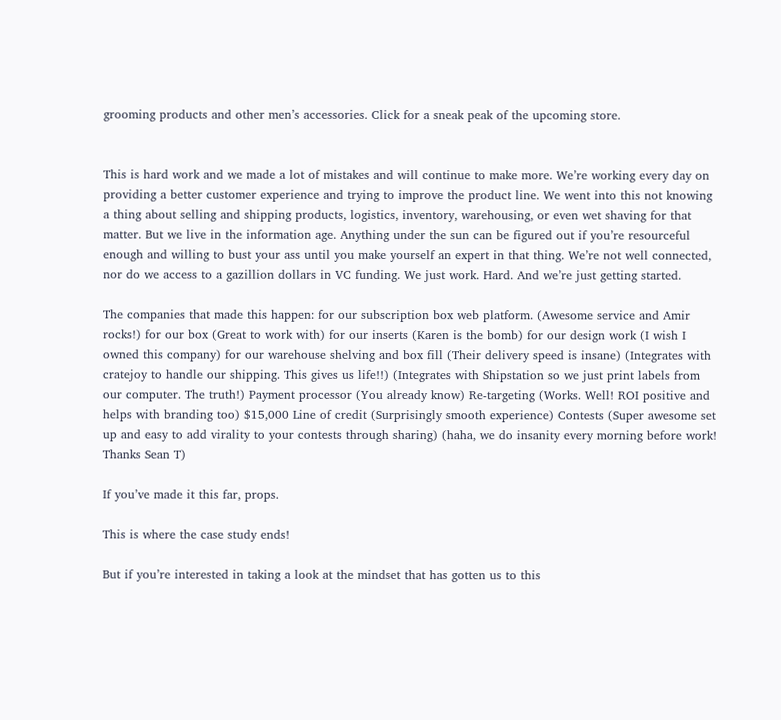grooming products and other men’s accessories. Click for a sneak peak of the upcoming store.


This is hard work and we made a lot of mistakes and will continue to make more. We’re working every day on providing a better customer experience and trying to improve the product line. We went into this not knowing a thing about selling and shipping products, logistics, inventory, warehousing, or even wet shaving for that matter. But we live in the information age. Anything under the sun can be figured out if you’re resourceful enough and willing to bust your ass until you make yourself an expert in that thing. We’re not well connected, nor do we access to a gazillion dollars in VC funding. We just work. Hard. And we’re just getting started.

The companies that made this happen: for our subscription box web platform. (Awesome service and Amir rocks!) for our box (Great to work with) for our inserts (Karen is the bomb) for our design work (I wish I owned this company) for our warehouse shelving and box fill (Their delivery speed is insane) (Integrates with cratejoy to handle our shipping. This gives us life!!) (Integrates with Shipstation so we just print labels from our computer. The truth!) Payment processor (You already know) Re-targeting (Works. Well! ROI positive and helps with branding too) $15,000 Line of credit (Surprisingly smooth experience) Contests (Super awesome set up and easy to add virality to your contests through sharing) (haha, we do insanity every morning before work! Thanks Sean T)

If you’ve made it this far, props.

This is where the case study ends!

But if you’re interested in taking a look at the mindset that has gotten us to this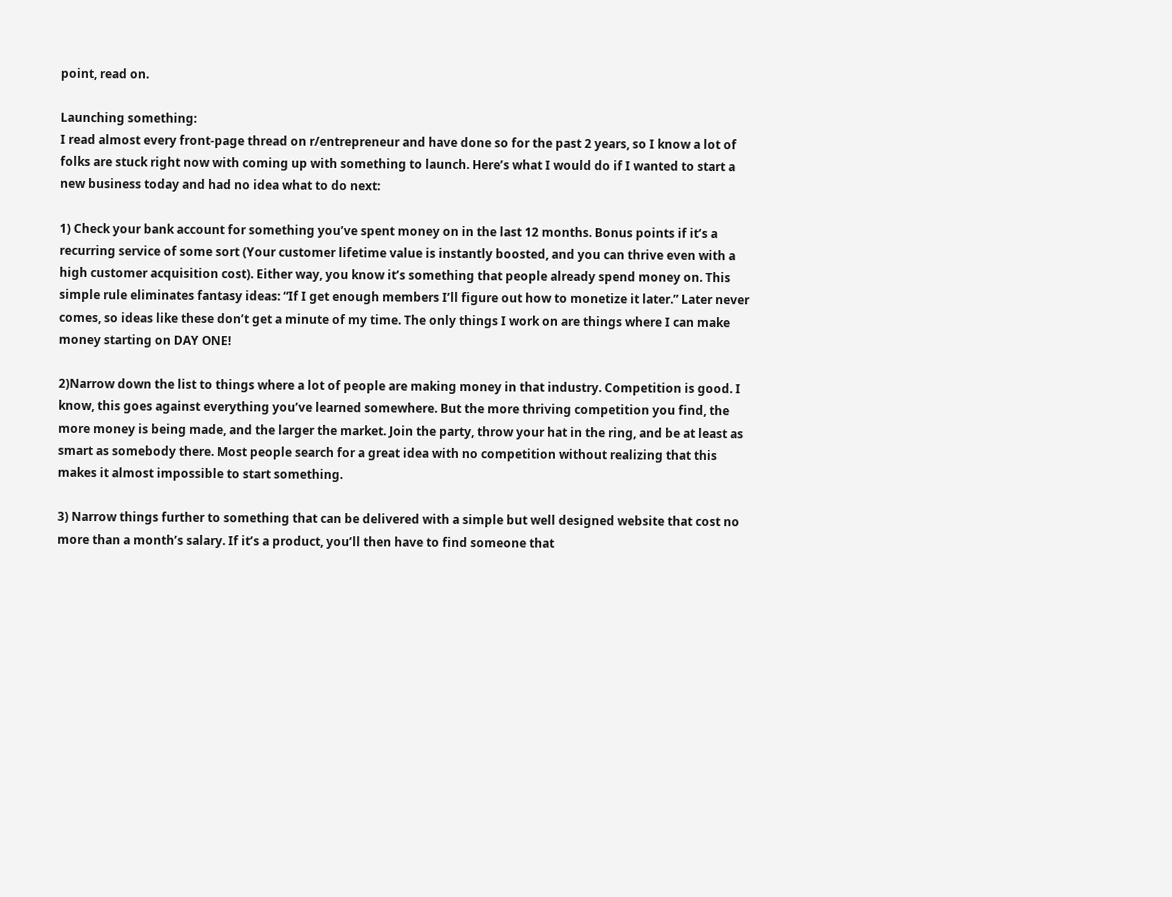point, read on.

Launching something:
I read almost every front-page thread on r/entrepreneur and have done so for the past 2 years, so I know a lot of folks are stuck right now with coming up with something to launch. Here’s what I would do if I wanted to start a new business today and had no idea what to do next:

1) Check your bank account for something you’ve spent money on in the last 12 months. Bonus points if it’s a recurring service of some sort (Your customer lifetime value is instantly boosted, and you can thrive even with a high customer acquisition cost). Either way, you know it’s something that people already spend money on. This simple rule eliminates fantasy ideas: “If I get enough members I’ll figure out how to monetize it later.” Later never comes, so ideas like these don’t get a minute of my time. The only things I work on are things where I can make money starting on DAY ONE!

2)Narrow down the list to things where a lot of people are making money in that industry. Competition is good. I know, this goes against everything you’ve learned somewhere. But the more thriving competition you find, the more money is being made, and the larger the market. Join the party, throw your hat in the ring, and be at least as smart as somebody there. Most people search for a great idea with no competition without realizing that this makes it almost impossible to start something.

3) Narrow things further to something that can be delivered with a simple but well designed website that cost no more than a month’s salary. If it’s a product, you’ll then have to find someone that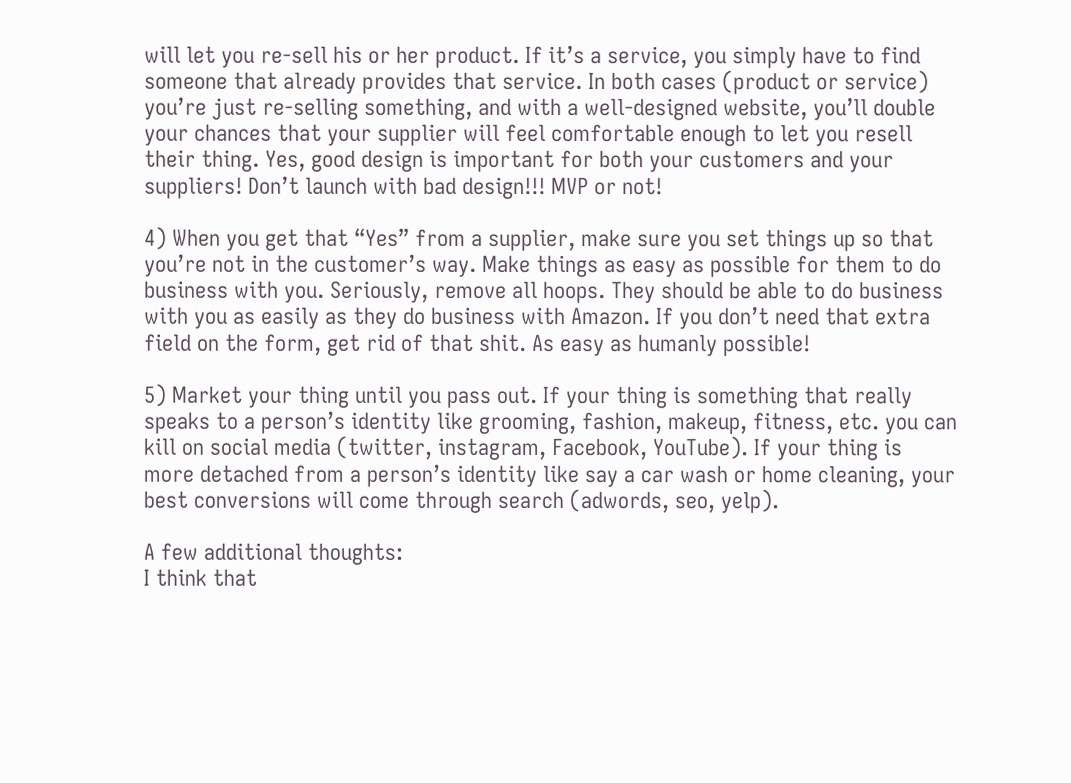will let you re-sell his or her product. If it’s a service, you simply have to find someone that already provides that service. In both cases (product or service) you’re just re-selling something, and with a well-designed website, you’ll double your chances that your supplier will feel comfortable enough to let you resell their thing. Yes, good design is important for both your customers and your suppliers! Don’t launch with bad design!!! MVP or not!

4) When you get that “Yes” from a supplier, make sure you set things up so that you’re not in the customer’s way. Make things as easy as possible for them to do business with you. Seriously, remove all hoops. They should be able to do business with you as easily as they do business with Amazon. If you don’t need that extra field on the form, get rid of that shit. As easy as humanly possible!

5) Market your thing until you pass out. If your thing is something that really speaks to a person’s identity like grooming, fashion, makeup, fitness, etc. you can kill on social media (twitter, instagram, Facebook, YouTube). If your thing is more detached from a person’s identity like say a car wash or home cleaning, your best conversions will come through search (adwords, seo, yelp).

A few additional thoughts:
I think that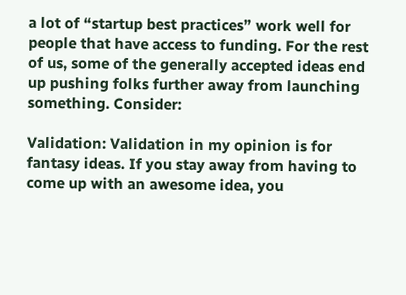a lot of “startup best practices” work well for people that have access to funding. For the rest of us, some of the generally accepted ideas end up pushing folks further away from launching something. Consider:

Validation: Validation in my opinion is for fantasy ideas. If you stay away from having to come up with an awesome idea, you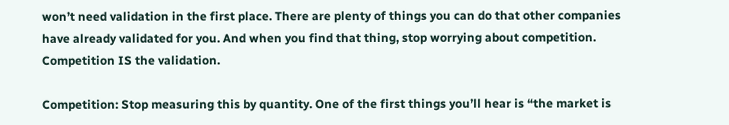won’t need validation in the first place. There are plenty of things you can do that other companies have already validated for you. And when you find that thing, stop worrying about competition. Competition IS the validation.

Competition: Stop measuring this by quantity. One of the first things you’ll hear is “the market is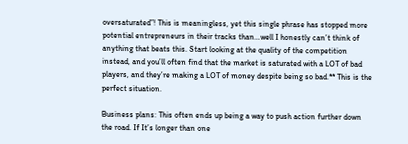oversaturated”! This is meaningless, yet this single phrase has stopped more potential entrepreneurs in their tracks than…well I honestly can’t think of anything that beats this. Start looking at the quality of the competition instead, and you’ll often find that the market is saturated with a LOT of bad players, and they’re making a LOT of money despite being so bad.** This is the perfect situation.

Business plans: This often ends up being a way to push action further down the road. If It’s longer than one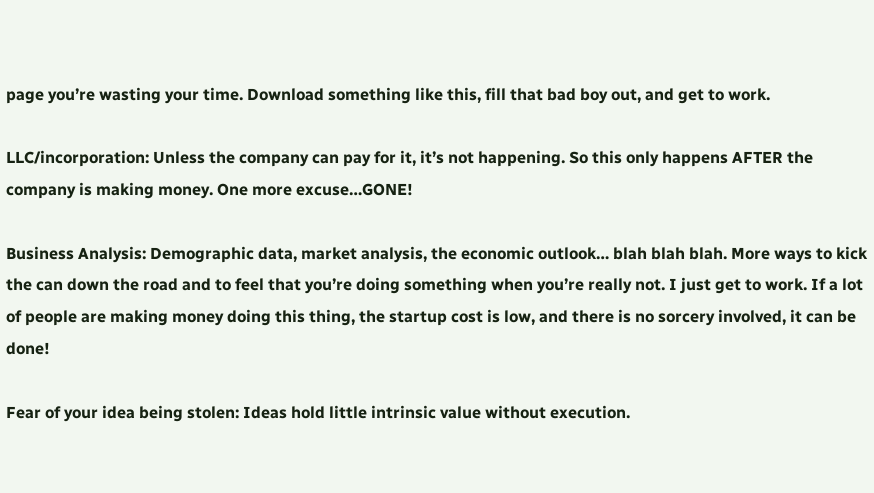page you’re wasting your time. Download something like this, fill that bad boy out, and get to work.

LLC/incorporation: Unless the company can pay for it, it’s not happening. So this only happens AFTER the company is making money. One more excuse…GONE!

Business Analysis: Demographic data, market analysis, the economic outlook… blah blah blah. More ways to kick the can down the road and to feel that you’re doing something when you’re really not. I just get to work. If a lot of people are making money doing this thing, the startup cost is low, and there is no sorcery involved, it can be done!

Fear of your idea being stolen: Ideas hold little intrinsic value without execution.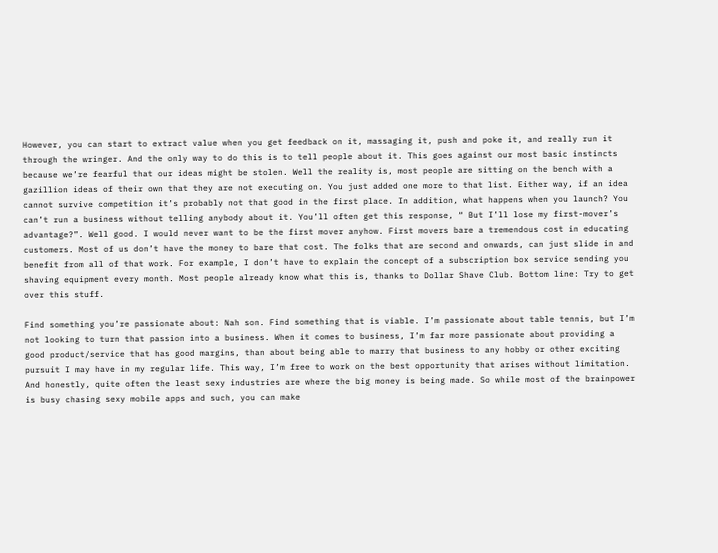However, you can start to extract value when you get feedback on it, massaging it, push and poke it, and really run it through the wringer. And the only way to do this is to tell people about it. This goes against our most basic instincts because we’re fearful that our ideas might be stolen. Well the reality is, most people are sitting on the bench with a gazillion ideas of their own that they are not executing on. You just added one more to that list. Either way, if an idea cannot survive competition it’s probably not that good in the first place. In addition, what happens when you launch? You can’t run a business without telling anybody about it. You’ll often get this response, “ But I’ll lose my first-mover’s advantage?”. Well good. I would never want to be the first mover anyhow. First movers bare a tremendous cost in educating customers. Most of us don’t have the money to bare that cost. The folks that are second and onwards, can just slide in and benefit from all of that work. For example, I don’t have to explain the concept of a subscription box service sending you shaving equipment every month. Most people already know what this is, thanks to Dollar Shave Club. Bottom line: Try to get over this stuff.

Find something you’re passionate about: Nah son. Find something that is viable. I’m passionate about table tennis, but I’m not looking to turn that passion into a business. When it comes to business, I’m far more passionate about providing a good product/service that has good margins, than about being able to marry that business to any hobby or other exciting pursuit I may have in my regular life. This way, I’m free to work on the best opportunity that arises without limitation. And honestly, quite often the least sexy industries are where the big money is being made. So while most of the brainpower is busy chasing sexy mobile apps and such, you can make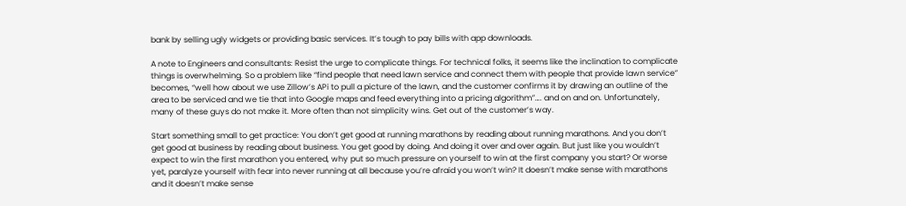bank by selling ugly widgets or providing basic services. It’s tough to pay bills with app downloads.

A note to Engineers and consultants: Resist the urge to complicate things. For technical folks, it seems like the inclination to complicate things is overwhelming. So a problem like “find people that need lawn service and connect them with people that provide lawn service” becomes, “well how about we use Zillow’s APi to pull a picture of the lawn, and the customer confirms it by drawing an outline of the area to be serviced and we tie that into Google maps and feed everything into a pricing algorithm”…. and on and on. Unfortunately, many of these guys do not make it. More often than not simplicity wins. Get out of the customer’s way.

Start something small to get practice: You don’t get good at running marathons by reading about running marathons. And you don’t get good at business by reading about business. You get good by doing. And doing it over and over again. But just like you wouldn’t expect to win the first marathon you entered, why put so much pressure on yourself to win at the first company you start? Or worse yet, paralyze yourself with fear into never running at all because you’re afraid you won’t win? It doesn’t make sense with marathons and it doesn’t make sense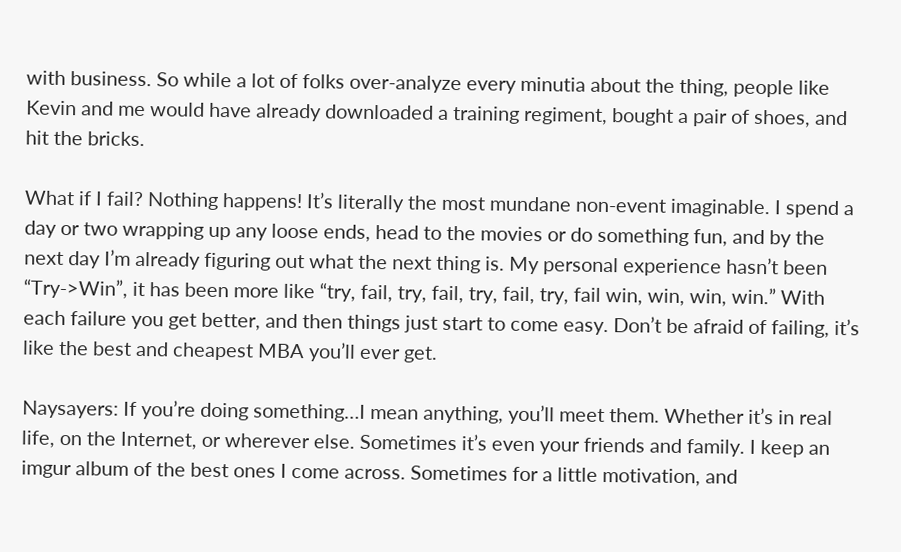with business. So while a lot of folks over-analyze every minutia about the thing, people like Kevin and me would have already downloaded a training regiment, bought a pair of shoes, and hit the bricks.

What if I fail? Nothing happens! It’s literally the most mundane non-event imaginable. I spend a day or two wrapping up any loose ends, head to the movies or do something fun, and by the next day I’m already figuring out what the next thing is. My personal experience hasn’t been “Try->Win”, it has been more like “try, fail, try, fail, try, fail, try, fail win, win, win, win.” With each failure you get better, and then things just start to come easy. Don’t be afraid of failing, it’s like the best and cheapest MBA you’ll ever get.

Naysayers: If you’re doing something…I mean anything, you’ll meet them. Whether it’s in real life, on the Internet, or wherever else. Sometimes it’s even your friends and family. I keep an imgur album of the best ones I come across. Sometimes for a little motivation, and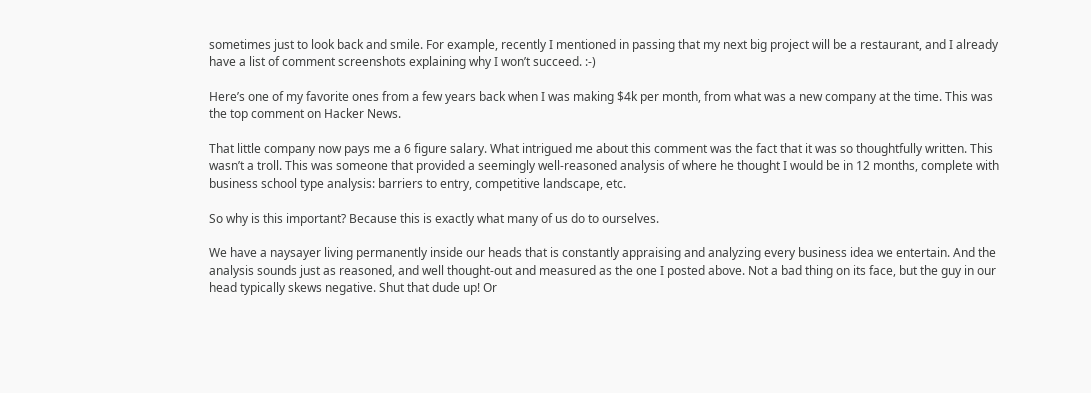sometimes just to look back and smile. For example, recently I mentioned in passing that my next big project will be a restaurant, and I already have a list of comment screenshots explaining why I won’t succeed. :-)

Here’s one of my favorite ones from a few years back when I was making $4k per month, from what was a new company at the time. This was the top comment on Hacker News.

That little company now pays me a 6 figure salary. What intrigued me about this comment was the fact that it was so thoughtfully written. This wasn’t a troll. This was someone that provided a seemingly well-reasoned analysis of where he thought I would be in 12 months, complete with business school type analysis: barriers to entry, competitive landscape, etc.

So why is this important? Because this is exactly what many of us do to ourselves.

We have a naysayer living permanently inside our heads that is constantly appraising and analyzing every business idea we entertain. And the analysis sounds just as reasoned, and well thought-out and measured as the one I posted above. Not a bad thing on its face, but the guy in our head typically skews negative. Shut that dude up! Or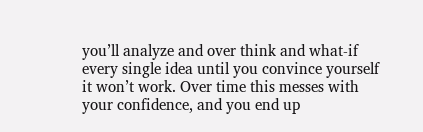you’ll analyze and over think and what-if every single idea until you convince yourself it won’t work. Over time this messes with your confidence, and you end up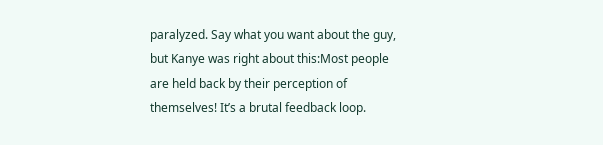paralyzed. Say what you want about the guy, but Kanye was right about this:Most people are held back by their perception of themselves! It’s a brutal feedback loop.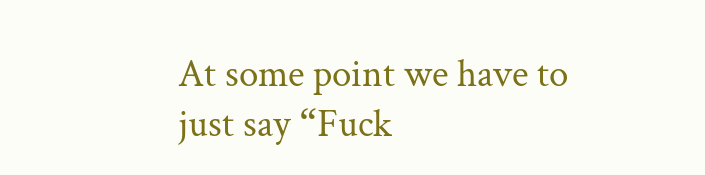At some point we have to just say “Fuck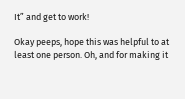It” and get to work!

Okay peeps, hope this was helpful to at least one person. Oh, and for making it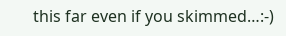this far even if you skimmed…:-)